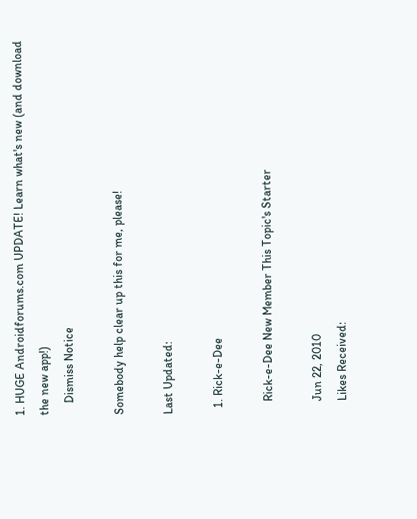1. HUGE Androidforums.com UPDATE! Learn what's new (and download the new app!)
    Dismiss Notice

Somebody help clear up this for me, please!

Last Updated:

  1. Rick-e-Dee

    Rick-e-Dee New Member This Topic's Starter

    Jun 22, 2010
    Likes Received: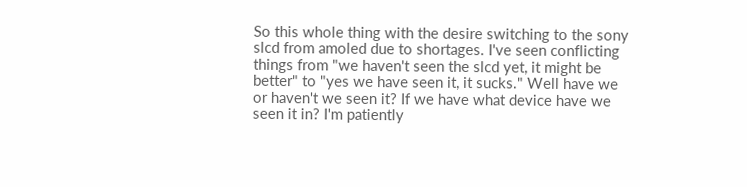So this whole thing with the desire switching to the sony slcd from amoled due to shortages. I've seen conflicting things from "we haven't seen the slcd yet, it might be better" to "yes we have seen it, it sucks." Well have we or haven't we seen it? If we have what device have we seen it in? I'm patiently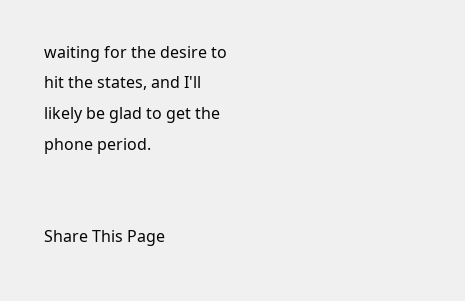waiting for the desire to hit the states, and I'll likely be glad to get the phone period.


Share This Page